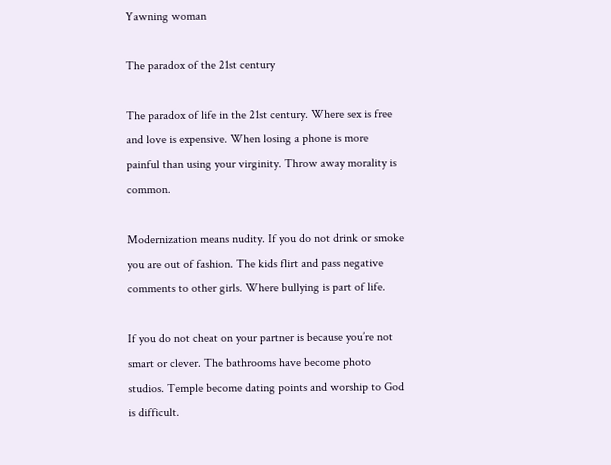Yawning woman

The paradox of the 21st century

The paradox of life in the 21st century. Where sex is free and love is expensive. When losing a phone is more painful than using your virginity. Throw away morality is common.

Modernization means nudity. If you do not drink or smoke you are out of fashion. The kids flirt and pass negative comments to other girls. Where bullying is part of life.

If you do not cheat on your partner is because you’re not smart or clever. The bathrooms have become photo studios. Temple become dating points and worship to God is difficult.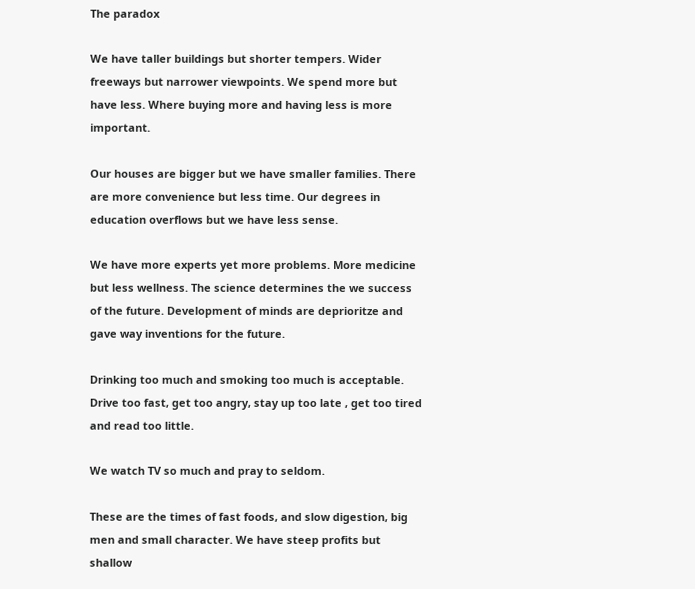The paradox

We have taller buildings but shorter tempers. Wider freeways but narrower viewpoints. We spend more but have less. Where buying more and having less is more important.

Our houses are bigger but we have smaller families. There are more convenience but less time. Our degrees in education overflows but we have less sense.

We have more experts yet more problems. More medicine but less wellness. The science determines the we success of the future. Development of minds are deprioritze and gave way inventions for the future.

Drinking too much and smoking too much is acceptable. Drive too fast, get too angry, stay up too late , get too tired and read too little.

We watch TV so much and pray to seldom.

These are the times of fast foods, and slow digestion, big men and small character. We have steep profits but shallow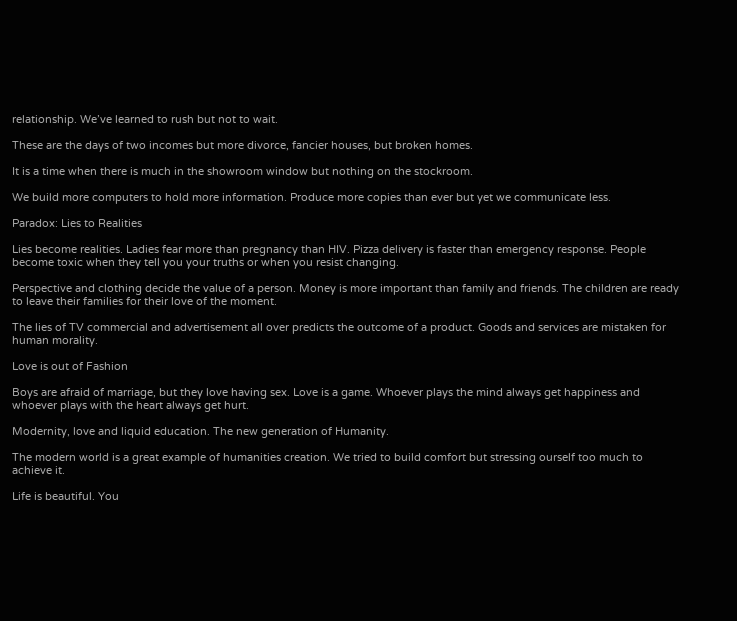relationship. We’ve learned to rush but not to wait.

These are the days of two incomes but more divorce, fancier houses, but broken homes.

It is a time when there is much in the showroom window but nothing on the stockroom.

We build more computers to hold more information. Produce more copies than ever but yet we communicate less.

Paradox: Lies to Realities

Lies become realities. Ladies fear more than pregnancy than HIV. Pizza delivery is faster than emergency response. People become toxic when they tell you your truths or when you resist changing.

Perspective and clothing decide the value of a person. Money is more important than family and friends. The children are ready to leave their families for their love of the moment.

The lies of TV commercial and advertisement all over predicts the outcome of a product. Goods and services are mistaken for human morality.

Love is out of Fashion

Boys are afraid of marriage, but they love having sex. Love is a game. Whoever plays the mind always get happiness and whoever plays with the heart always get hurt.

Modernity, love and liquid education. The new generation of Humanity.

The modern world is a great example of humanities creation. We tried to build comfort but stressing ourself too much to achieve it.

Life is beautiful. You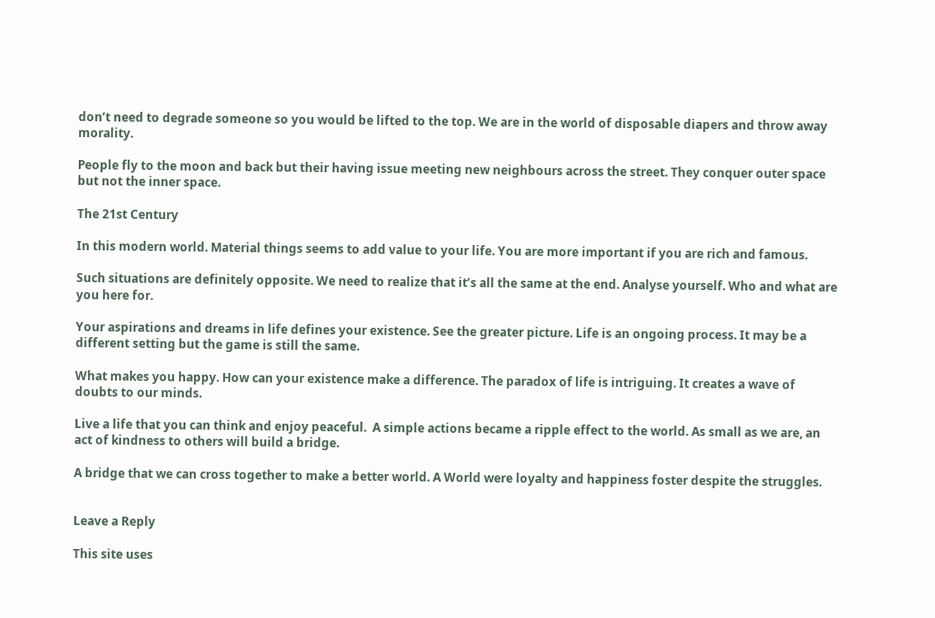don’t need to degrade someone so you would be lifted to the top. We are in the world of disposable diapers and throw away morality.

People fly to the moon and back but their having issue meeting new neighbours across the street. They conquer outer space but not the inner space.

The 21st Century

In this modern world. Material things seems to add value to your life. You are more important if you are rich and famous.

Such situations are definitely opposite. We need to realize that it’s all the same at the end. Analyse yourself. Who and what are you here for.

Your aspirations and dreams in life defines your existence. See the greater picture. Life is an ongoing process. It may be a different setting but the game is still the same.

What makes you happy. How can your existence make a difference. The paradox of life is intriguing. It creates a wave of doubts to our minds.

Live a life that you can think and enjoy peaceful.  A simple actions became a ripple effect to the world. As small as we are, an act of kindness to others will build a bridge.

A bridge that we can cross together to make a better world. A World were loyalty and happiness foster despite the struggles.


Leave a Reply

This site uses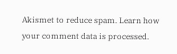Akismet to reduce spam. Learn how your comment data is processed.